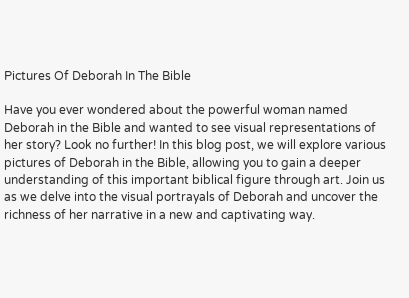Pictures Of Deborah In The Bible

Have you ever wondered about the powerful woman named Deborah in the Bible and wanted to see visual representations of her story? Look no further! In this blog post, we will explore various pictures of Deborah in the Bible, allowing you to gain a deeper understanding of this important biblical figure through art. Join us as we delve into the visual portrayals of Deborah and uncover the richness of her narrative in a new and captivating way.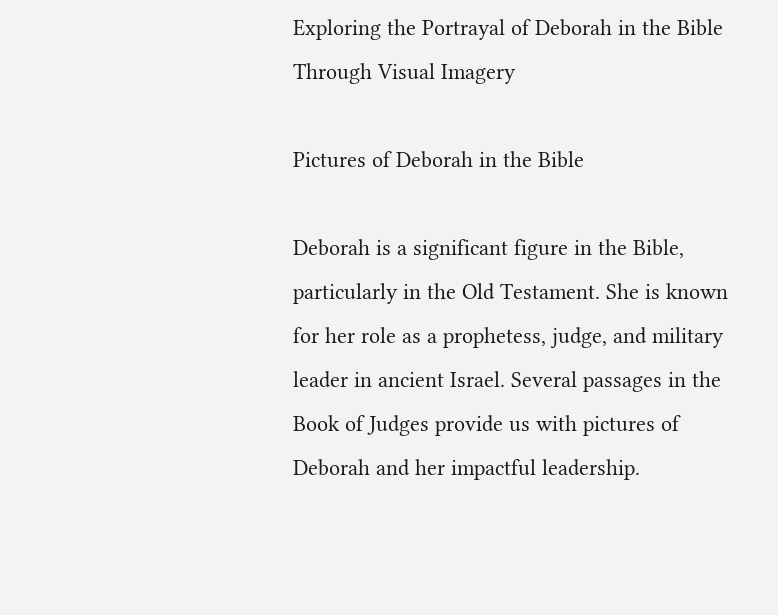Exploring the Portrayal of Deborah in the Bible Through Visual Imagery

Pictures of Deborah in the Bible

Deborah is a significant figure in the Bible, particularly in the Old Testament. She is known for her role as a prophetess, judge, and military leader in ancient Israel. Several passages in the Book of Judges provide us with pictures of Deborah and her impactful leadership.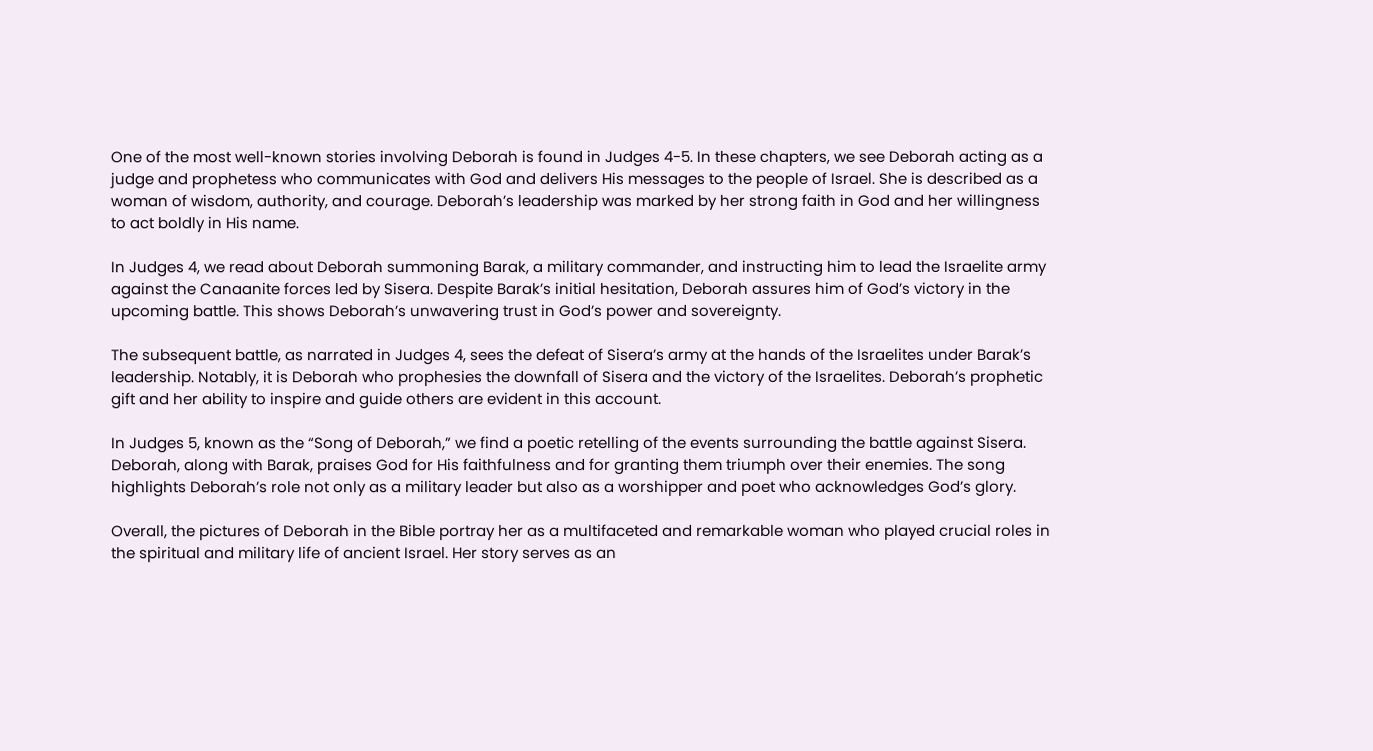One of the most well-known stories involving Deborah is found in Judges 4-5. In these chapters, we see Deborah acting as a judge and prophetess who communicates with God and delivers His messages to the people of Israel. She is described as a woman of wisdom, authority, and courage. Deborah’s leadership was marked by her strong faith in God and her willingness to act boldly in His name.

In Judges 4, we read about Deborah summoning Barak, a military commander, and instructing him to lead the Israelite army against the Canaanite forces led by Sisera. Despite Barak’s initial hesitation, Deborah assures him of God’s victory in the upcoming battle. This shows Deborah’s unwavering trust in God’s power and sovereignty.

The subsequent battle, as narrated in Judges 4, sees the defeat of Sisera’s army at the hands of the Israelites under Barak’s leadership. Notably, it is Deborah who prophesies the downfall of Sisera and the victory of the Israelites. Deborah’s prophetic gift and her ability to inspire and guide others are evident in this account.

In Judges 5, known as the “Song of Deborah,” we find a poetic retelling of the events surrounding the battle against Sisera. Deborah, along with Barak, praises God for His faithfulness and for granting them triumph over their enemies. The song highlights Deborah’s role not only as a military leader but also as a worshipper and poet who acknowledges God’s glory.

Overall, the pictures of Deborah in the Bible portray her as a multifaceted and remarkable woman who played crucial roles in the spiritual and military life of ancient Israel. Her story serves as an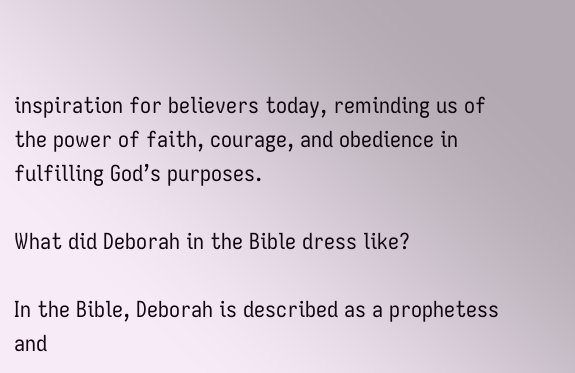inspiration for believers today, reminding us of the power of faith, courage, and obedience in fulfilling God’s purposes.

What did Deborah in the Bible dress like?

In the Bible, Deborah is described as a prophetess and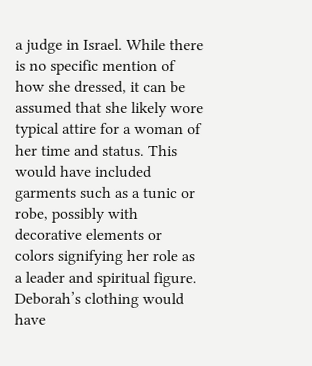a judge in Israel. While there is no specific mention of how she dressed, it can be assumed that she likely wore typical attire for a woman of her time and status. This would have included garments such as a tunic or robe, possibly with decorative elements or colors signifying her role as a leader and spiritual figure. Deborah’s clothing would have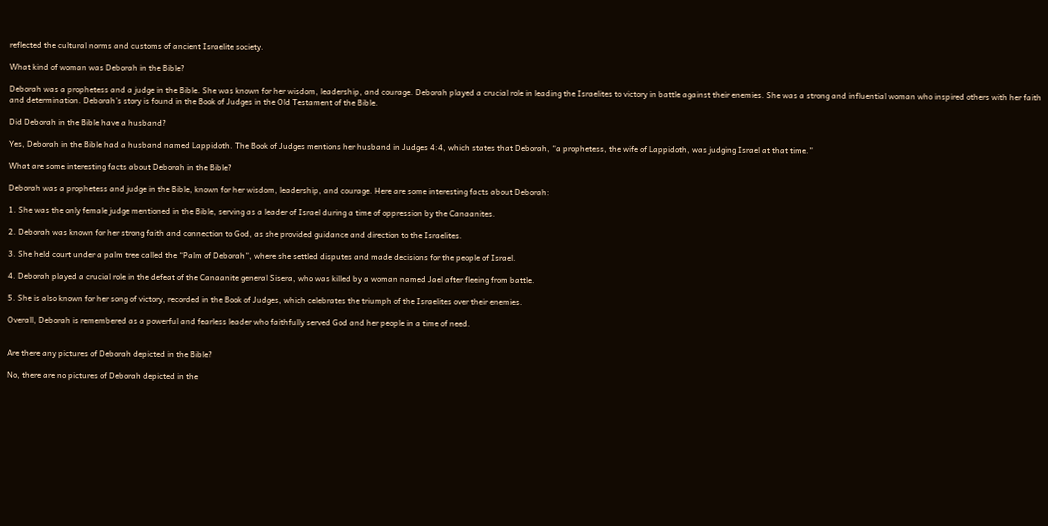reflected the cultural norms and customs of ancient Israelite society.

What kind of woman was Deborah in the Bible?

Deborah was a prophetess and a judge in the Bible. She was known for her wisdom, leadership, and courage. Deborah played a crucial role in leading the Israelites to victory in battle against their enemies. She was a strong and influential woman who inspired others with her faith and determination. Deborah’s story is found in the Book of Judges in the Old Testament of the Bible.

Did Deborah in the Bible have a husband?

Yes, Deborah in the Bible had a husband named Lappidoth. The Book of Judges mentions her husband in Judges 4:4, which states that Deborah, “a prophetess, the wife of Lappidoth, was judging Israel at that time.”

What are some interesting facts about Deborah in the Bible?

Deborah was a prophetess and judge in the Bible, known for her wisdom, leadership, and courage. Here are some interesting facts about Deborah:

1. She was the only female judge mentioned in the Bible, serving as a leader of Israel during a time of oppression by the Canaanites.

2. Deborah was known for her strong faith and connection to God, as she provided guidance and direction to the Israelites.

3. She held court under a palm tree called the “Palm of Deborah”, where she settled disputes and made decisions for the people of Israel.

4. Deborah played a crucial role in the defeat of the Canaanite general Sisera, who was killed by a woman named Jael after fleeing from battle.

5. She is also known for her song of victory, recorded in the Book of Judges, which celebrates the triumph of the Israelites over their enemies.

Overall, Deborah is remembered as a powerful and fearless leader who faithfully served God and her people in a time of need.


Are there any pictures of Deborah depicted in the Bible?

No, there are no pictures of Deborah depicted in the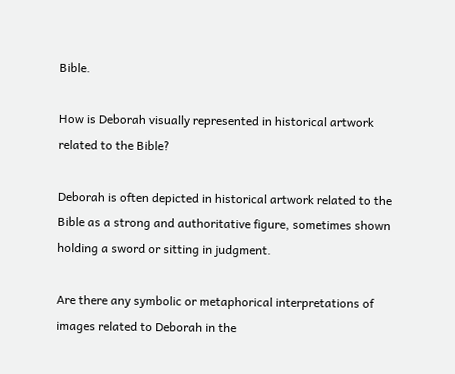Bible.

How is Deborah visually represented in historical artwork related to the Bible?

Deborah is often depicted in historical artwork related to the Bible as a strong and authoritative figure, sometimes shown holding a sword or sitting in judgment.

Are there any symbolic or metaphorical interpretations of images related to Deborah in the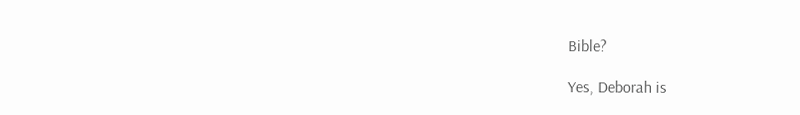Bible?

Yes, Deborah is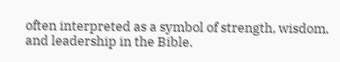often interpreted as a symbol of strength, wisdom, and leadership in the Bible.